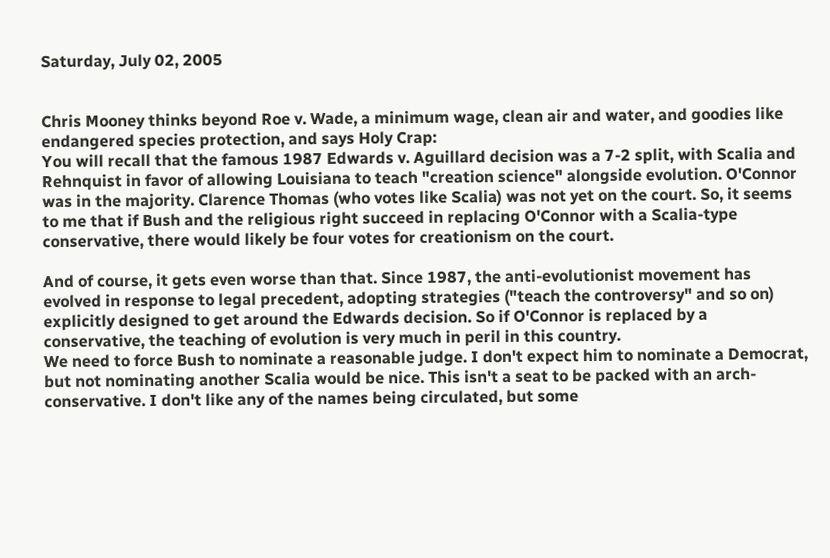Saturday, July 02, 2005


Chris Mooney thinks beyond Roe v. Wade, a minimum wage, clean air and water, and goodies like endangered species protection, and says Holy Crap:
You will recall that the famous 1987 Edwards v. Aguillard decision was a 7-2 split, with Scalia and Rehnquist in favor of allowing Louisiana to teach "creation science" alongside evolution. O'Connor was in the majority. Clarence Thomas (who votes like Scalia) was not yet on the court. So, it seems to me that if Bush and the religious right succeed in replacing O'Connor with a Scalia-type conservative, there would likely be four votes for creationism on the court.

And of course, it gets even worse than that. Since 1987, the anti-evolutionist movement has evolved in response to legal precedent, adopting strategies ("teach the controversy" and so on) explicitly designed to get around the Edwards decision. So if O'Connor is replaced by a conservative, the teaching of evolution is very much in peril in this country.
We need to force Bush to nominate a reasonable judge. I don't expect him to nominate a Democrat, but not nominating another Scalia would be nice. This isn't a seat to be packed with an arch-conservative. I don't like any of the names being circulated, but some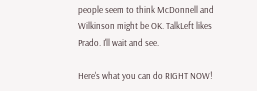people seem to think McDonnell and Wilkinson might be OK. TalkLeft likes Prado. I'll wait and see.

Here's what you can do RIGHT NOW!